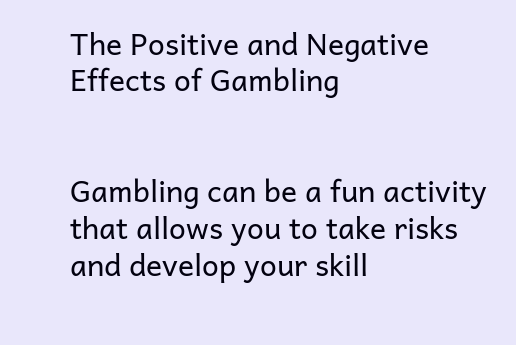The Positive and Negative Effects of Gambling


Gambling can be a fun activity that allows you to take risks and develop your skill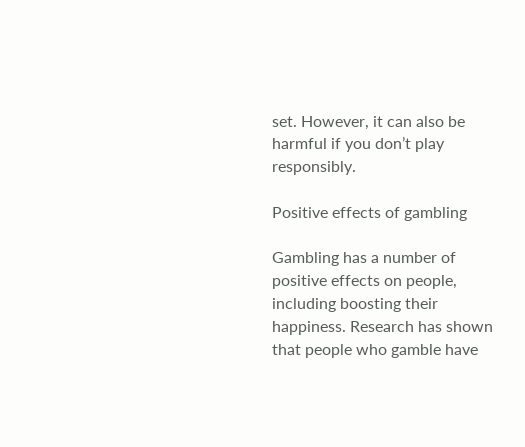set. However, it can also be harmful if you don’t play responsibly.

Positive effects of gambling

Gambling has a number of positive effects on people, including boosting their happiness. Research has shown that people who gamble have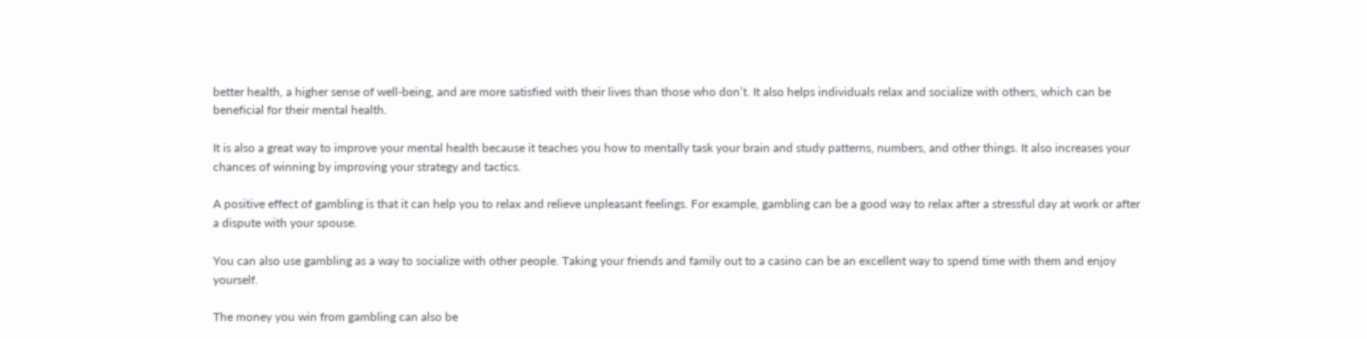better health, a higher sense of well-being, and are more satisfied with their lives than those who don’t. It also helps individuals relax and socialize with others, which can be beneficial for their mental health.

It is also a great way to improve your mental health because it teaches you how to mentally task your brain and study patterns, numbers, and other things. It also increases your chances of winning by improving your strategy and tactics.

A positive effect of gambling is that it can help you to relax and relieve unpleasant feelings. For example, gambling can be a good way to relax after a stressful day at work or after a dispute with your spouse.

You can also use gambling as a way to socialize with other people. Taking your friends and family out to a casino can be an excellent way to spend time with them and enjoy yourself.

The money you win from gambling can also be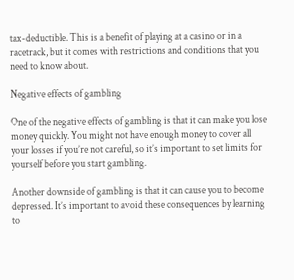tax-deductible. This is a benefit of playing at a casino or in a racetrack, but it comes with restrictions and conditions that you need to know about.

Negative effects of gambling

One of the negative effects of gambling is that it can make you lose money quickly. You might not have enough money to cover all your losses if you’re not careful, so it’s important to set limits for yourself before you start gambling.

Another downside of gambling is that it can cause you to become depressed. It’s important to avoid these consequences by learning to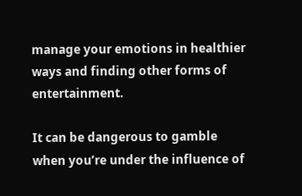manage your emotions in healthier ways and finding other forms of entertainment.

It can be dangerous to gamble when you’re under the influence of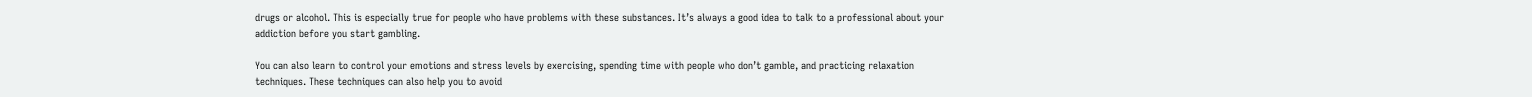drugs or alcohol. This is especially true for people who have problems with these substances. It’s always a good idea to talk to a professional about your addiction before you start gambling.

You can also learn to control your emotions and stress levels by exercising, spending time with people who don’t gamble, and practicing relaxation techniques. These techniques can also help you to avoid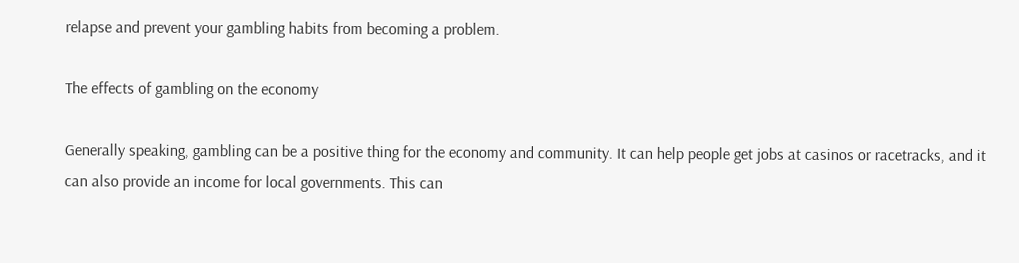relapse and prevent your gambling habits from becoming a problem.

The effects of gambling on the economy

Generally speaking, gambling can be a positive thing for the economy and community. It can help people get jobs at casinos or racetracks, and it can also provide an income for local governments. This can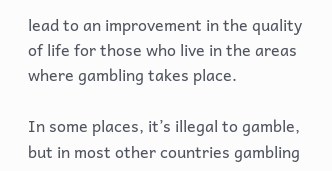lead to an improvement in the quality of life for those who live in the areas where gambling takes place.

In some places, it’s illegal to gamble, but in most other countries gambling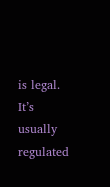is legal. It’s usually regulated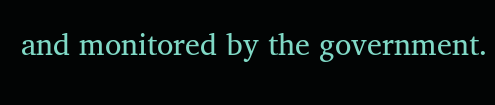and monitored by the government.